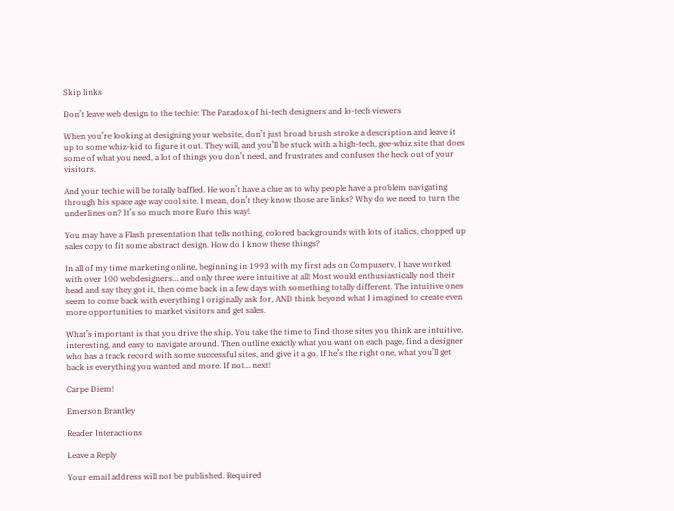Skip links

Don’t leave web design to the techie: The Paradox of hi-tech designers and lo-tech viewers

When you’re looking at designing your website, don’t just broad brush stroke a description and leave it up to some whiz-kid to figure it out. They will, and you’ll be stuck with a high-tech, gee-whiz site that does some of what you need, a lot of things you don’t need, and frustrates and confuses the heck out of your visitors.

And your techie will be totally baffled. He won’t have a clue as to why people have a problem navigating through his space age way cool site. I mean, don’t they know those are links? Why do we need to turn the underlines on? It’s so much more Euro this way!

You may have a Flash presentation that tells nothing, colored backgrounds with lots of italics, chopped up sales copy to fit some abstract design. How do I know these things?

In all of my time marketing online, beginning in 1993 with my first ads on Compuserv, I have worked with over 100 webdesigners… and only three were intuitive at all! Most would enthusiastically nod their head and say they got it, then come back in a few days with something totally different. The intuitive ones seem to come back with everything I originally ask for, AND think beyond what I imagined to create even more opportunities to market visitors and get sales.

What’s important is that you drive the ship. You take the time to find those sites you think are intuitive, interesting, and easy to navigate around. Then outline exactly what you want on each page, find a designer who has a track record with some successful sites, and give it a go. If he’s the right one, what you’ll get back is everything you wanted and more. If not… next!

Carpe Diem!

Emerson Brantley

Reader Interactions

Leave a Reply

Your email address will not be published. Required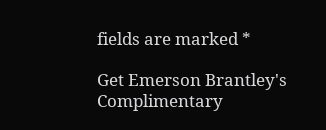fields are marked *

Get Emerson Brantley's
Complimentary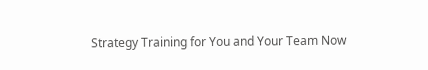Strategy Training for You and Your Team Now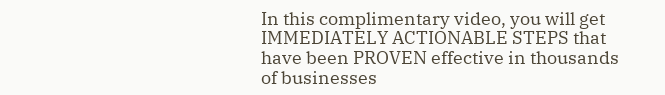In this complimentary video, you will get IMMEDIATELY ACTIONABLE STEPS that have been PROVEN effective in thousands of businesses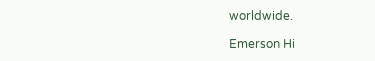worldwide.

Emerson Hi